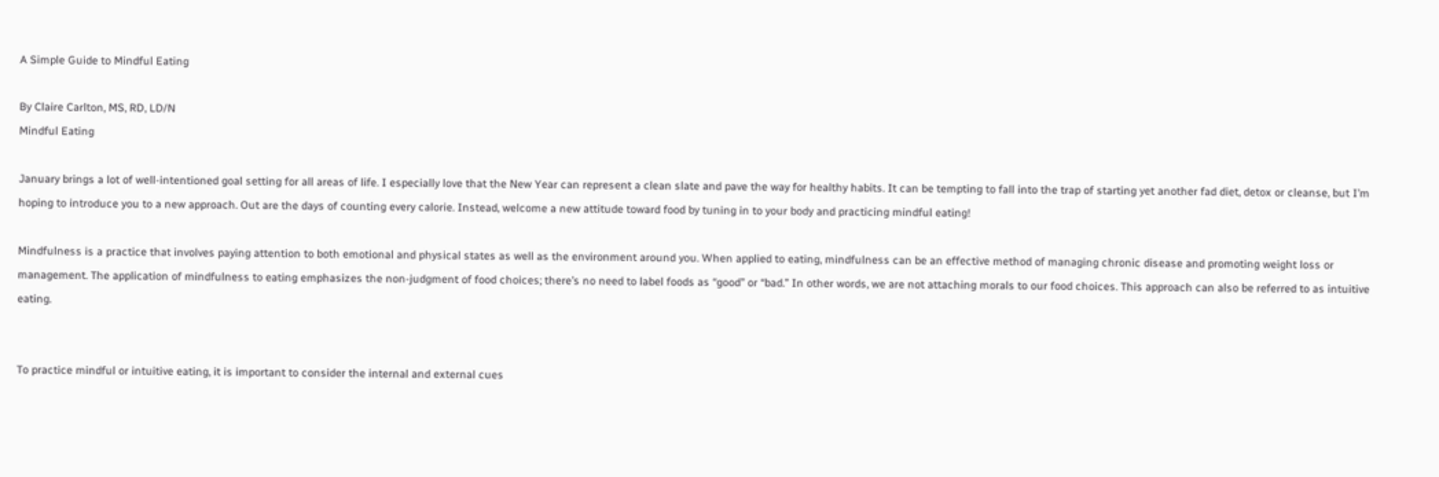A Simple Guide to Mindful Eating

By Claire Carlton, MS, RD, LD/N
Mindful Eating

January brings a lot of well-intentioned goal setting for all areas of life. I especially love that the New Year can represent a clean slate and pave the way for healthy habits. It can be tempting to fall into the trap of starting yet another fad diet, detox or cleanse, but I’m hoping to introduce you to a new approach. Out are the days of counting every calorie. Instead, welcome a new attitude toward food by tuning in to your body and practicing mindful eating!

Mindfulness is a practice that involves paying attention to both emotional and physical states as well as the environment around you. When applied to eating, mindfulness can be an effective method of managing chronic disease and promoting weight loss or management. The application of mindfulness to eating emphasizes the non-judgment of food choices; there’s no need to label foods as “good” or “bad.” In other words, we are not attaching morals to our food choices. This approach can also be referred to as intuitive eating.


To practice mindful or intuitive eating, it is important to consider the internal and external cues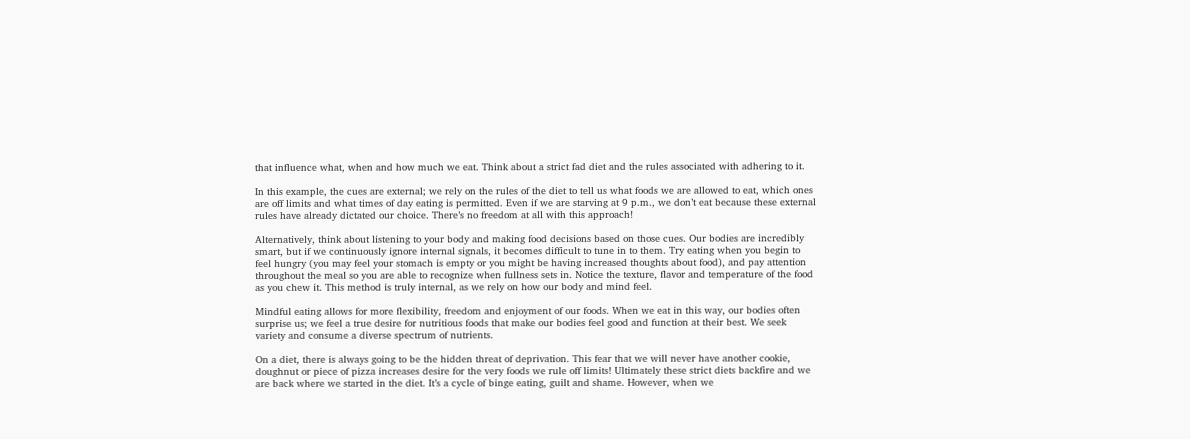that influence what, when and how much we eat. Think about a strict fad diet and the rules associated with adhering to it.

In this example, the cues are external; we rely on the rules of the diet to tell us what foods we are allowed to eat, which ones are off limits and what times of day eating is permitted. Even if we are starving at 9 p.m., we don’t eat because these external rules have already dictated our choice. There’s no freedom at all with this approach!

Alternatively, think about listening to your body and making food decisions based on those cues. Our bodies are incredibly smart, but if we continuously ignore internal signals, it becomes difficult to tune in to them. Try eating when you begin to feel hungry (you may feel your stomach is empty or you might be having increased thoughts about food), and pay attention throughout the meal so you are able to recognize when fullness sets in. Notice the texture, flavor and temperature of the food as you chew it. This method is truly internal, as we rely on how our body and mind feel.

Mindful eating allows for more flexibility, freedom and enjoyment of our foods. When we eat in this way, our bodies often surprise us; we feel a true desire for nutritious foods that make our bodies feel good and function at their best. We seek variety and consume a diverse spectrum of nutrients.

On a diet, there is always going to be the hidden threat of deprivation. This fear that we will never have another cookie, doughnut or piece of pizza increases desire for the very foods we rule off limits! Ultimately these strict diets backfire and we are back where we started in the diet. It’s a cycle of binge eating, guilt and shame. However, when we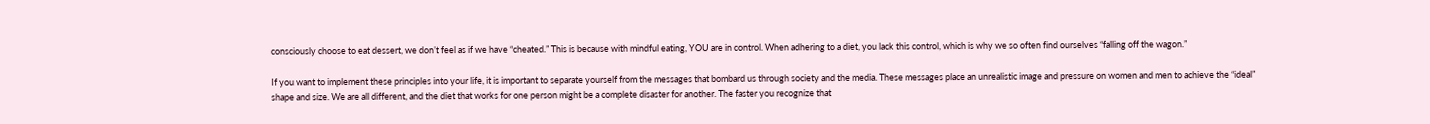consciously choose to eat dessert, we don’t feel as if we have “cheated.” This is because with mindful eating, YOU are in control. When adhering to a diet, you lack this control, which is why we so often find ourselves “falling off the wagon.”

If you want to implement these principles into your life, it is important to separate yourself from the messages that bombard us through society and the media. These messages place an unrealistic image and pressure on women and men to achieve the “ideal” shape and size. We are all different, and the diet that works for one person might be a complete disaster for another. The faster you recognize that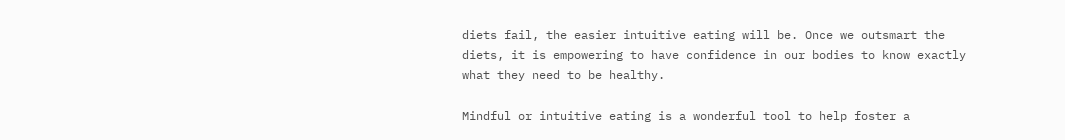diets fail, the easier intuitive eating will be. Once we outsmart the diets, it is empowering to have confidence in our bodies to know exactly what they need to be healthy.

Mindful or intuitive eating is a wonderful tool to help foster a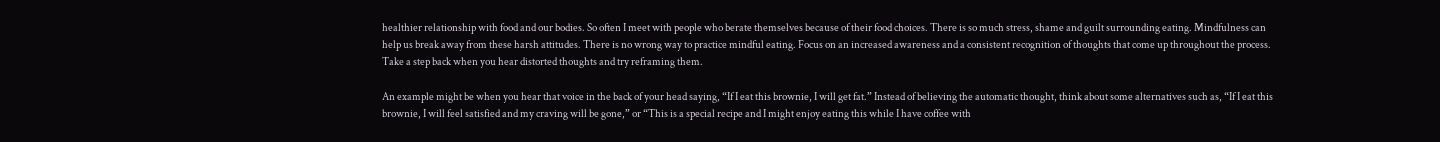healthier relationship with food and our bodies. So often I meet with people who berate themselves because of their food choices. There is so much stress, shame and guilt surrounding eating. Mindfulness can help us break away from these harsh attitudes. There is no wrong way to practice mindful eating. Focus on an increased awareness and a consistent recognition of thoughts that come up throughout the process. Take a step back when you hear distorted thoughts and try reframing them.

An example might be when you hear that voice in the back of your head saying, “If I eat this brownie, I will get fat.” Instead of believing the automatic thought, think about some alternatives such as, “If I eat this brownie, I will feel satisfied and my craving will be gone,” or “This is a special recipe and I might enjoy eating this while I have coffee with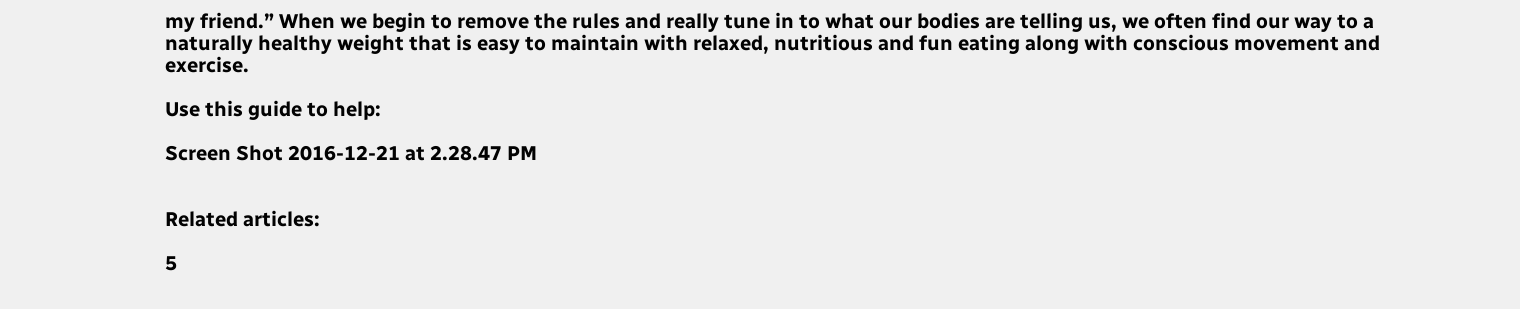my friend.” When we begin to remove the rules and really tune in to what our bodies are telling us, we often find our way to a naturally healthy weight that is easy to maintain with relaxed, nutritious and fun eating along with conscious movement and exercise.

Use this guide to help:

Screen Shot 2016-12-21 at 2.28.47 PM


Related articles:

5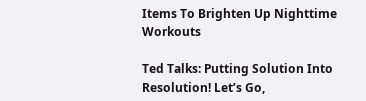Items To Brighten Up Nighttime Workouts

Ted Talks: Putting Solution Into Resolution! Let’s Go,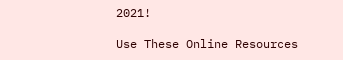2021!

Use These Online Resources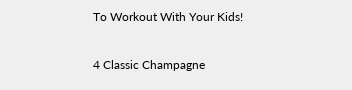To Workout With Your Kids!

4 Classic Champagne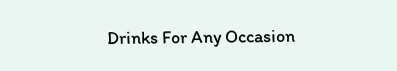Drinks For Any Occasion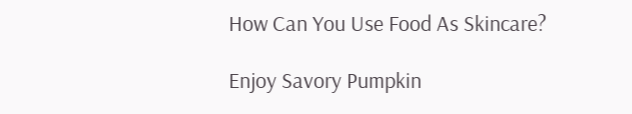How Can You Use Food As Skincare?

Enjoy Savory Pumpkin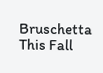Bruschetta This Fall